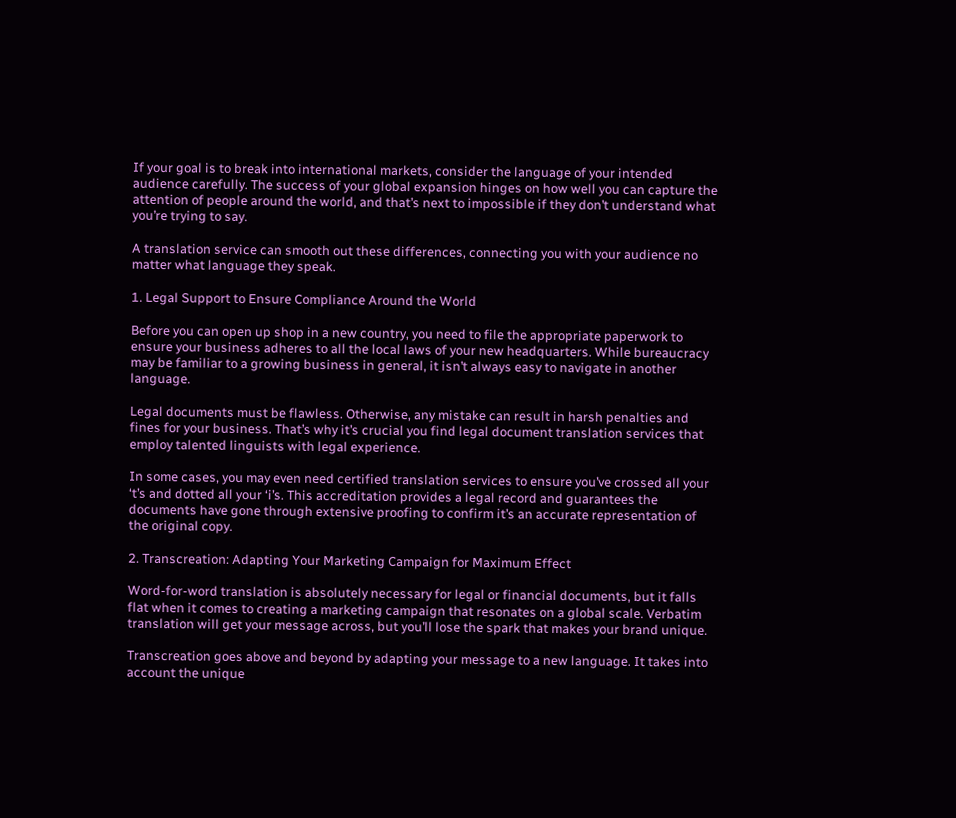If your goal is to break into international markets, consider the language of your intended audience carefully. The success of your global expansion hinges on how well you can capture the attention of people around the world, and that’s next to impossible if they don’t understand what you’re trying to say.

A translation service can smooth out these differences, connecting you with your audience no matter what language they speak.

1. Legal Support to Ensure Compliance Around the World

Before you can open up shop in a new country, you need to file the appropriate paperwork to ensure your business adheres to all the local laws of your new headquarters. While bureaucracy may be familiar to a growing business in general, it isn’t always easy to navigate in another language.

Legal documents must be flawless. Otherwise, any mistake can result in harsh penalties and fines for your business. That’s why it’s crucial you find legal document translation services that employ talented linguists with legal experience.

In some cases, you may even need certified translation services to ensure you’ve crossed all your ‘t’s and dotted all your ‘i’s. This accreditation provides a legal record and guarantees the documents have gone through extensive proofing to confirm it’s an accurate representation of the original copy.

2. Transcreation: Adapting Your Marketing Campaign for Maximum Effect

Word-for-word translation is absolutely necessary for legal or financial documents, but it falls flat when it comes to creating a marketing campaign that resonates on a global scale. Verbatim translation will get your message across, but you’ll lose the spark that makes your brand unique.

Transcreation goes above and beyond by adapting your message to a new language. It takes into account the unique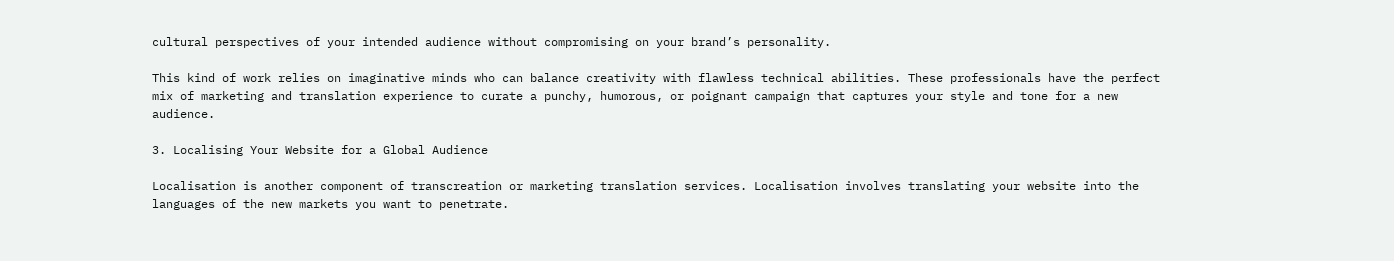cultural perspectives of your intended audience without compromising on your brand’s personality.

This kind of work relies on imaginative minds who can balance creativity with flawless technical abilities. These professionals have the perfect mix of marketing and translation experience to curate a punchy, humorous, or poignant campaign that captures your style and tone for a new audience.

3. Localising Your Website for a Global Audience

Localisation is another component of transcreation or marketing translation services. Localisation involves translating your website into the languages of the new markets you want to penetrate.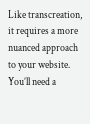Like transcreation, it requires a more nuanced approach to your website. You’ll need a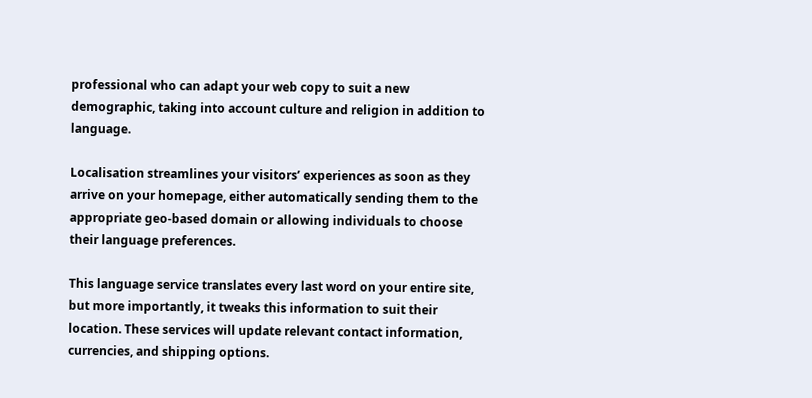professional who can adapt your web copy to suit a new demographic, taking into account culture and religion in addition to language.

Localisation streamlines your visitors’ experiences as soon as they arrive on your homepage, either automatically sending them to the appropriate geo-based domain or allowing individuals to choose their language preferences.

This language service translates every last word on your entire site, but more importantly, it tweaks this information to suit their location. These services will update relevant contact information, currencies, and shipping options.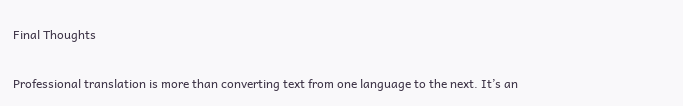Final Thoughts

Professional translation is more than converting text from one language to the next. It’s an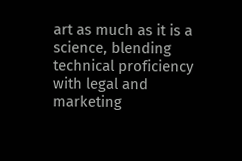art as much as it is a science, blending technical proficiency with legal and marketing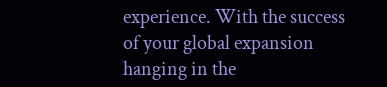experience. With the success of your global expansion hanging in the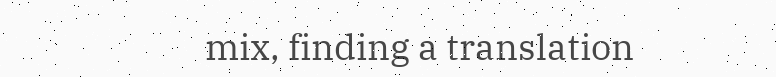mix, finding a translation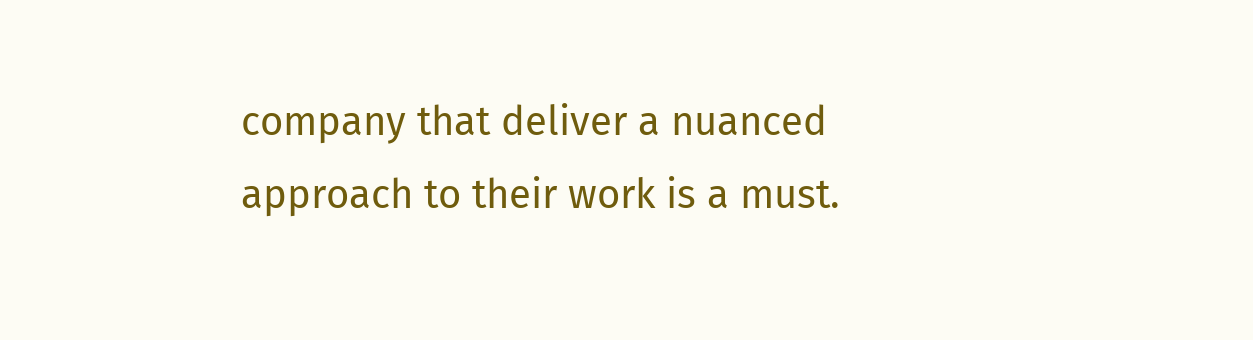company that deliver a nuanced approach to their work is a must.